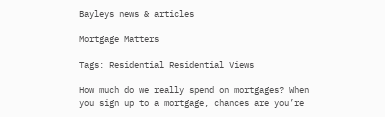Bayleys news & articles

Mortgage Matters

Tags: Residential Residential Views

How much do we really spend on mortgages? When you sign up to a mortgage, chances are you’re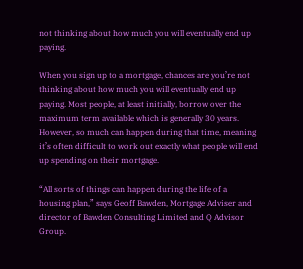not thinking about how much you will eventually end up paying.

When you sign up to a mortgage, chances are you’re not thinking about how much you will eventually end up paying. Most people, at least initially, borrow over the maximum term available which is generally 30 years. However, so much can happen during that time, meaning it’s often difficult to work out exactly what people will end up spending on their mortgage.

“All sorts of things can happen during the life of a housing plan,” says Geoff Bawden, Mortgage Adviser and director of Bawden Consulting Limited and Q Advisor Group.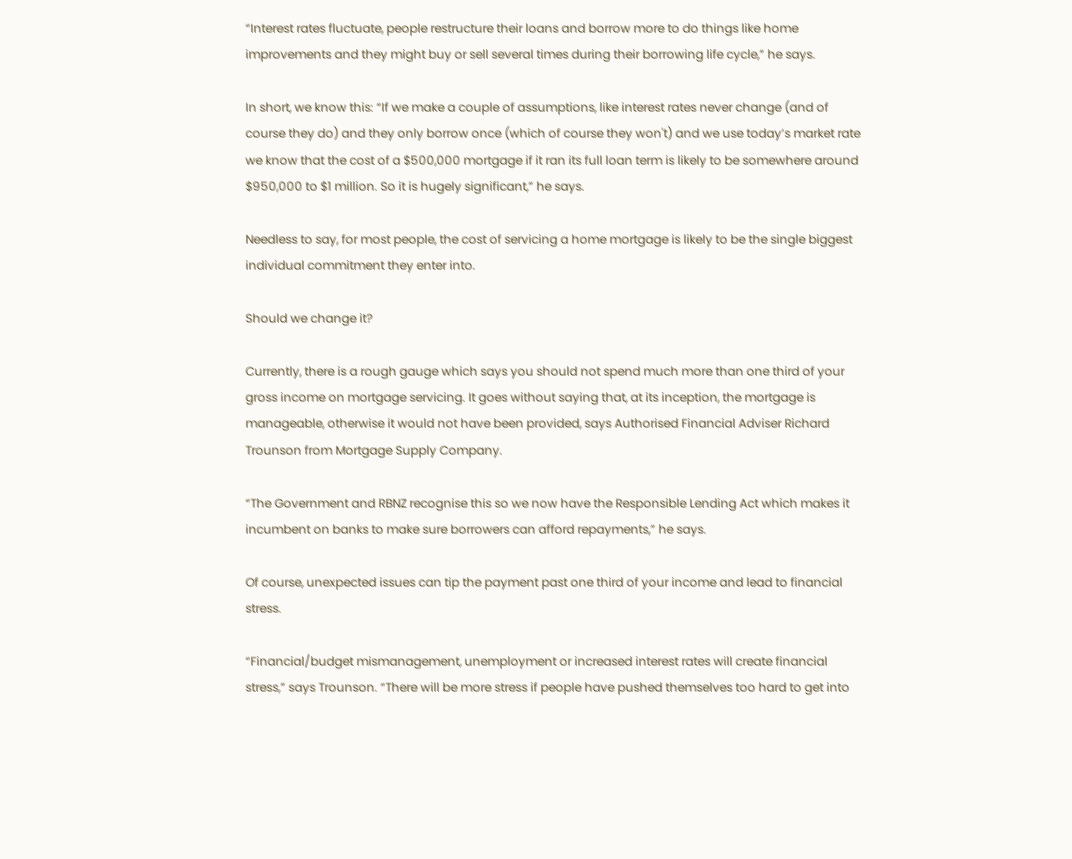“Interest rates fluctuate, people restructure their loans and borrow more to do things like home improvements and they might buy or sell several times during their borrowing life cycle,” he says.

In short, we know this: “If we make a couple of assumptions, like interest rates never change (and of course they do) and they only borrow once (which of course they won't) and we use today’s market rate we know that the cost of a $500,000 mortgage if it ran its full loan term is likely to be somewhere around $950,000 to $1 million. So it is hugely significant,” he says.

Needless to say, for most people, the cost of servicing a home mortgage is likely to be the single biggest individual commitment they enter into.

Should we change it?

Currently, there is a rough gauge which says you should not spend much more than one third of your gross income on mortgage servicing. It goes without saying that, at its inception, the mortgage is manageable, otherwise it would not have been provided, says Authorised Financial Adviser Richard Trounson from Mortgage Supply Company.

“The Government and RBNZ recognise this so we now have the Responsible Lending Act which makes it incumbent on banks to make sure borrowers can afford repayments,” he says.

Of course, unexpected issues can tip the payment past one third of your income and lead to financial stress.

“Financial/budget mismanagement, unemployment or increased interest rates will create financial stress,” says Trounson. “There will be more stress if people have pushed themselves too hard to get into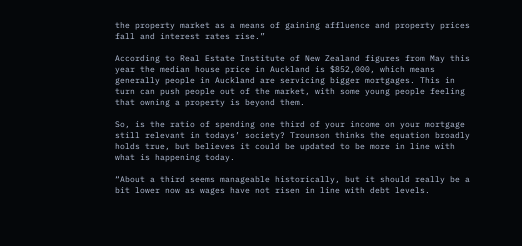the property market as a means of gaining affluence and property prices fall and interest rates rise.”

According to Real Estate Institute of New Zealand figures from May this year the median house price in Auckland is $852,000, which means generally people in Auckland are servicing bigger mortgages. This in turn can push people out of the market, with some young people feeling that owning a property is beyond them.

So, is the ratio of spending one third of your income on your mortgage still relevant in todays’ society? Trounson thinks the equation broadly holds true, but believes it could be updated to be more in line with what is happening today.

“About a third seems manageable historically, but it should really be a bit lower now as wages have not risen in line with debt levels.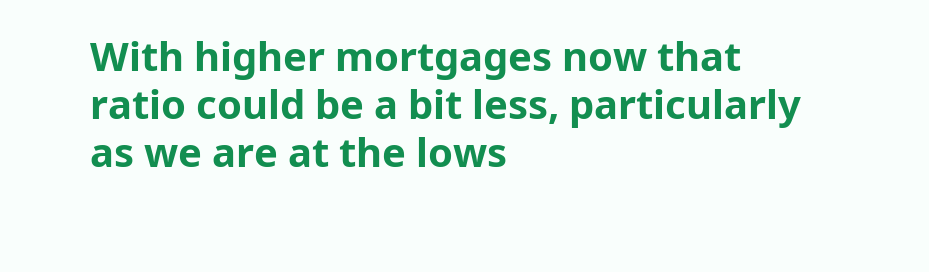With higher mortgages now that ratio could be a bit less, particularly as we are at the lows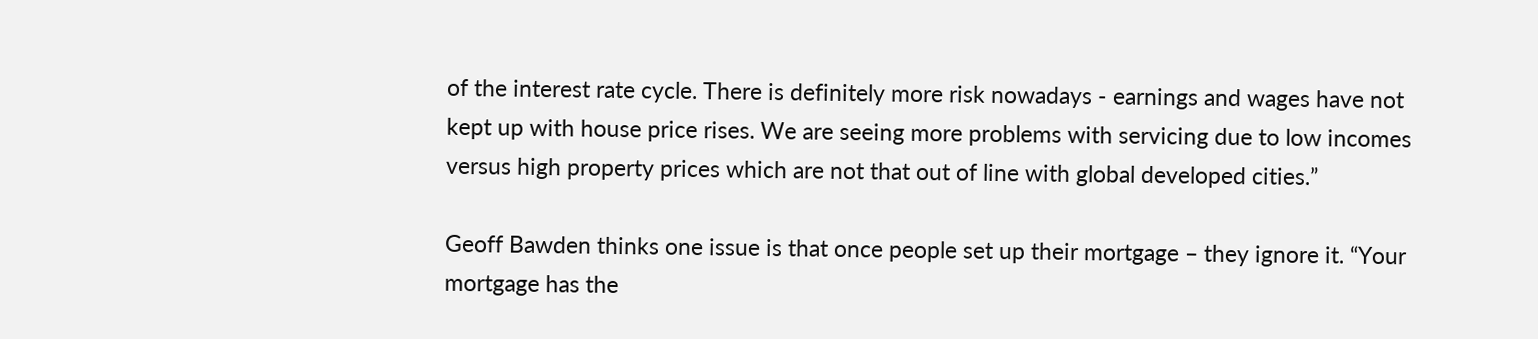of the interest rate cycle. There is definitely more risk nowadays - earnings and wages have not kept up with house price rises. We are seeing more problems with servicing due to low incomes versus high property prices which are not that out of line with global developed cities.”

Geoff Bawden thinks one issue is that once people set up their mortgage – they ignore it. “Your mortgage has the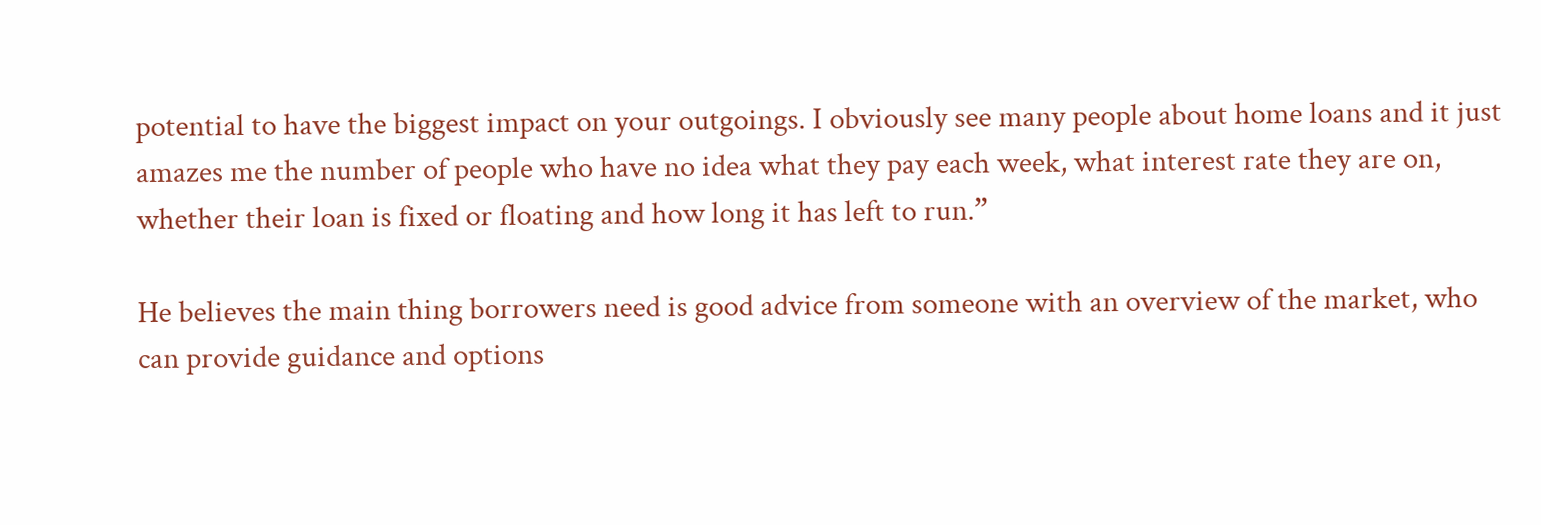potential to have the biggest impact on your outgoings. I obviously see many people about home loans and it just amazes me the number of people who have no idea what they pay each week, what interest rate they are on, whether their loan is fixed or floating and how long it has left to run.”

He believes the main thing borrowers need is good advice from someone with an overview of the market, who can provide guidance and options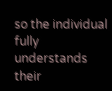so the individual fully understands their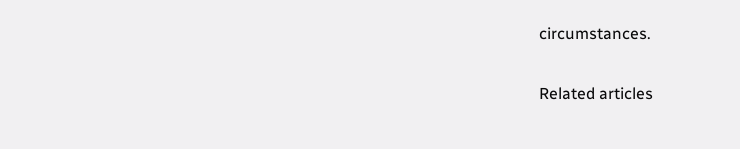circumstances.

Related articles